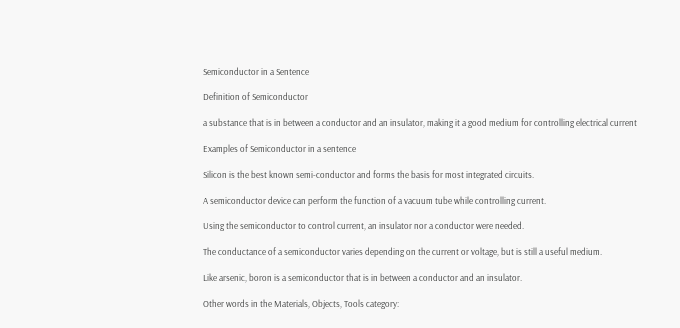Semiconductor in a Sentence

Definition of Semiconductor

a substance that is in between a conductor and an insulator, making it a good medium for controlling electrical current

Examples of Semiconductor in a sentence

Silicon is the best known semi-conductor and forms the basis for most integrated circuits.

A semiconductor device can perform the function of a vacuum tube while controlling current.

Using the semiconductor to control current, an insulator nor a conductor were needed.

The conductance of a semiconductor varies depending on the current or voltage, but is still a useful medium.

Like arsenic, boron is a semiconductor that is in between a conductor and an insulator.

Other words in the Materials, Objects, Tools category: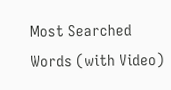Most Searched Words (with Video)